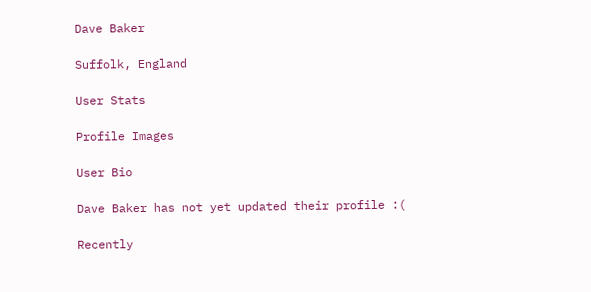Dave Baker

Suffolk, England

User Stats

Profile Images

User Bio

Dave Baker has not yet updated their profile :(

Recently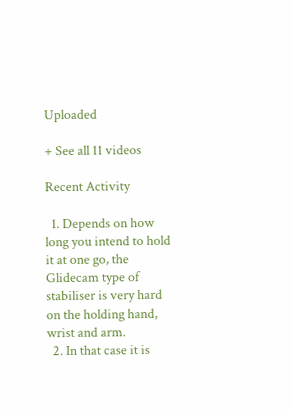Uploaded

+ See all 11 videos

Recent Activity

  1. Depends on how long you intend to hold it at one go, the Glidecam type of stabiliser is very hard on the holding hand, wrist and arm.
  2. In that case it is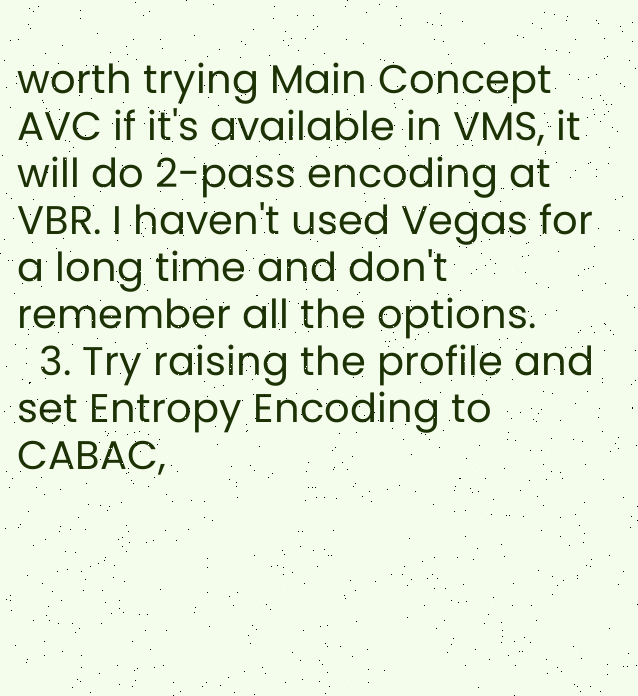worth trying Main Concept AVC if it's available in VMS, it will do 2-pass encoding at VBR. I haven't used Vegas for a long time and don't remember all the options.
  3. Try raising the profile and set Entropy Encoding to CABAC,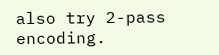also try 2-pass encoding.